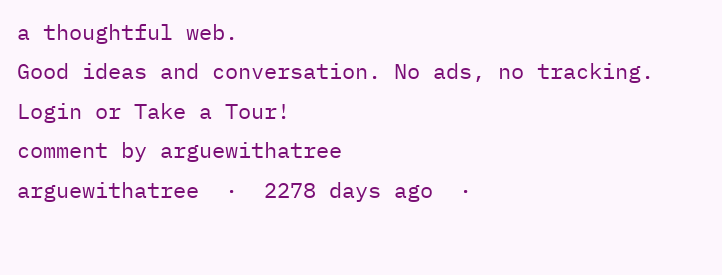a thoughtful web.
Good ideas and conversation. No ads, no tracking.   Login or Take a Tour!
comment by arguewithatree
arguewithatree  ·  2278 days ago  ·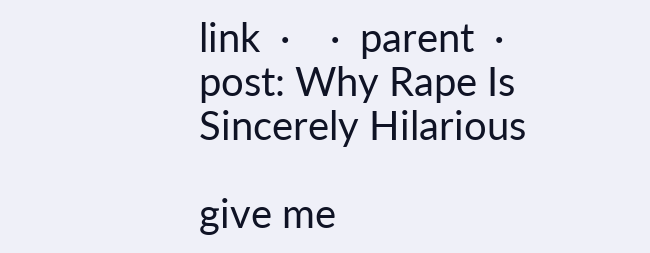link  ·    ·  parent  ·  post: Why Rape Is Sincerely Hilarious

give me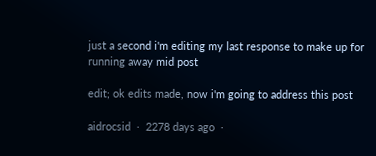just a second i'm editing my last response to make up for running away mid post

edit; ok edits made, now i'm going to address this post

aidrocsid  ·  2278 days ago  ·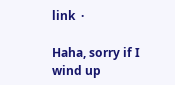link  ·

Haha, sorry if I wind up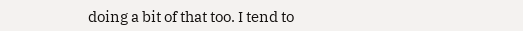doing a bit of that too. I tend to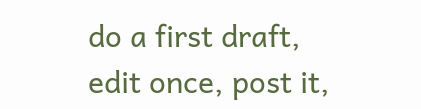do a first draft, edit once, post it,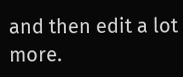and then edit a lot more.